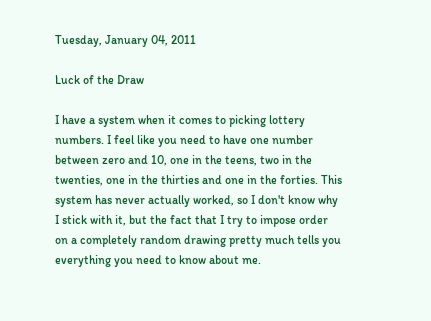Tuesday, January 04, 2011

Luck of the Draw

I have a system when it comes to picking lottery numbers. I feel like you need to have one number between zero and 10, one in the teens, two in the twenties, one in the thirties and one in the forties. This system has never actually worked, so I don't know why I stick with it, but the fact that I try to impose order on a completely random drawing pretty much tells you everything you need to know about me.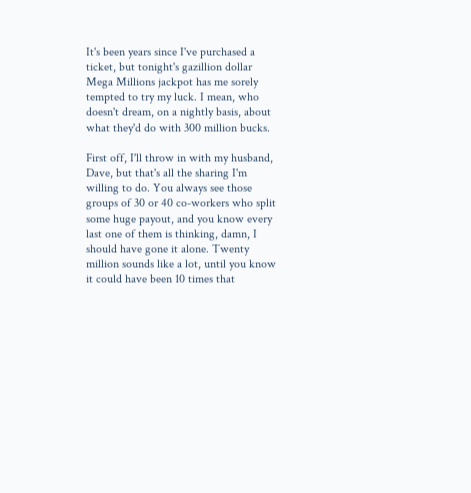It's been years since I've purchased a ticket, but tonight's gazillion dollar Mega Millions jackpot has me sorely tempted to try my luck. I mean, who doesn't dream, on a nightly basis, about what they'd do with 300 million bucks.

First off, I'll throw in with my husband, Dave, but that's all the sharing I'm willing to do. You always see those groups of 30 or 40 co-workers who split some huge payout, and you know every last one of them is thinking, damn, I should have gone it alone. Twenty million sounds like a lot, until you know it could have been 10 times that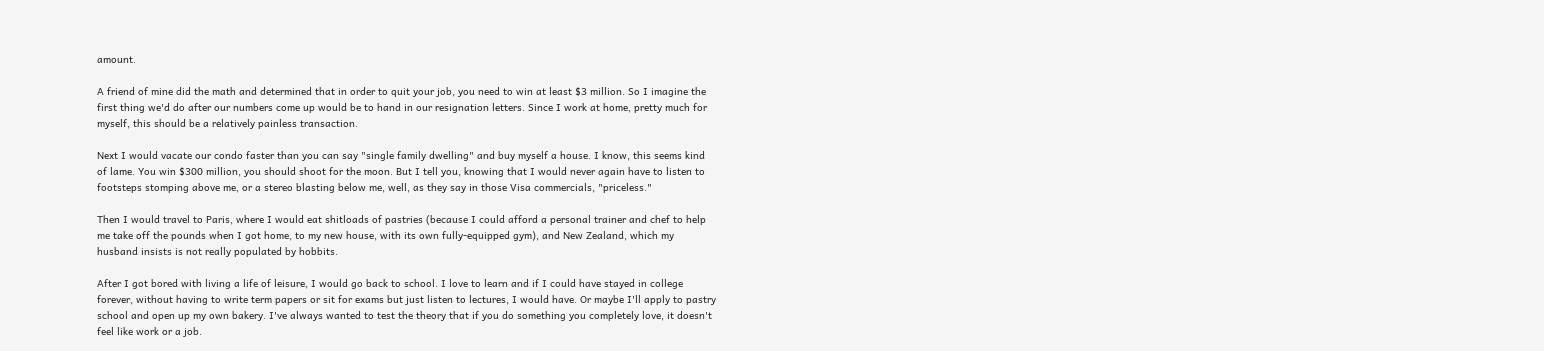amount.

A friend of mine did the math and determined that in order to quit your job, you need to win at least $3 million. So I imagine the first thing we'd do after our numbers come up would be to hand in our resignation letters. Since I work at home, pretty much for myself, this should be a relatively painless transaction.

Next I would vacate our condo faster than you can say "single family dwelling" and buy myself a house. I know, this seems kind of lame. You win $300 million, you should shoot for the moon. But I tell you, knowing that I would never again have to listen to footsteps stomping above me, or a stereo blasting below me, well, as they say in those Visa commercials, "priceless."

Then I would travel to Paris, where I would eat shitloads of pastries (because I could afford a personal trainer and chef to help me take off the pounds when I got home, to my new house, with its own fully-equipped gym), and New Zealand, which my husband insists is not really populated by hobbits.

After I got bored with living a life of leisure, I would go back to school. I love to learn and if I could have stayed in college forever, without having to write term papers or sit for exams but just listen to lectures, I would have. Or maybe I'll apply to pastry school and open up my own bakery. I've always wanted to test the theory that if you do something you completely love, it doesn't feel like work or a job.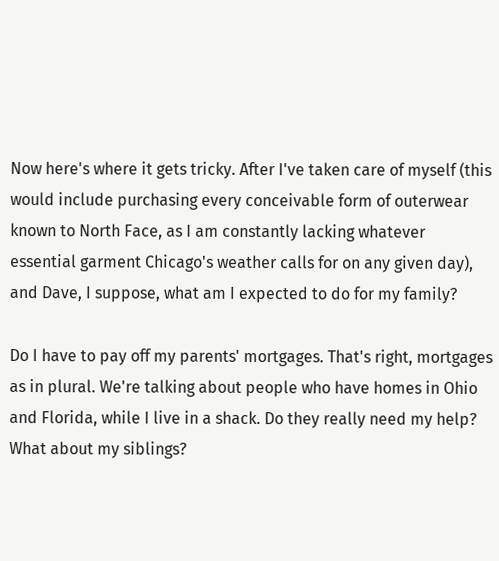Now here's where it gets tricky. After I've taken care of myself (this would include purchasing every conceivable form of outerwear known to North Face, as I am constantly lacking whatever essential garment Chicago's weather calls for on any given day), and Dave, I suppose, what am I expected to do for my family?

Do I have to pay off my parents' mortgages. That's right, mortgages as in plural. We're talking about people who have homes in Ohio and Florida, while I live in a shack. Do they really need my help? What about my siblings?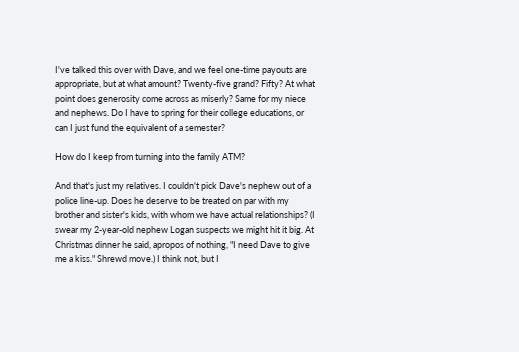I've talked this over with Dave, and we feel one-time payouts are appropriate, but at what amount? Twenty-five grand? Fifty? At what point does generosity come across as miserly? Same for my niece and nephews. Do I have to spring for their college educations, or can I just fund the equivalent of a semester?

How do I keep from turning into the family ATM?

And that's just my relatives. I couldn't pick Dave's nephew out of a police line-up. Does he deserve to be treated on par with my brother and sister's kids, with whom we have actual relationships? (I swear my 2-year-old nephew Logan suspects we might hit it big. At Christmas dinner he said, apropos of nothing, "I need Dave to give me a kiss." Shrewd move.) I think not, but I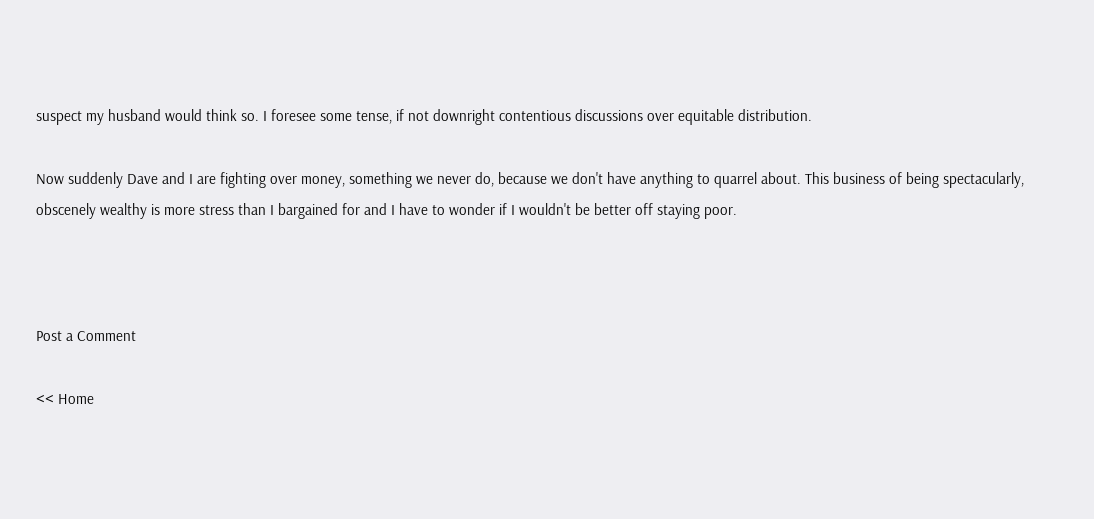suspect my husband would think so. I foresee some tense, if not downright contentious discussions over equitable distribution.

Now suddenly Dave and I are fighting over money, something we never do, because we don't have anything to quarrel about. This business of being spectacularly, obscenely wealthy is more stress than I bargained for and I have to wonder if I wouldn't be better off staying poor.



Post a Comment

<< Home